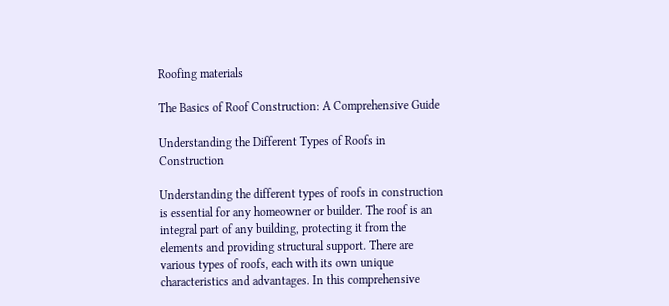Roofing materials

The Basics of Roof Construction: A Comprehensive Guide

Understanding the Different Types of Roofs in Construction

Understanding the different types of roofs in construction is essential for any homeowner or builder. The roof is an integral part of any building, protecting it from the elements and providing structural support. There are various types of roofs, each with its own unique characteristics and advantages. In this comprehensive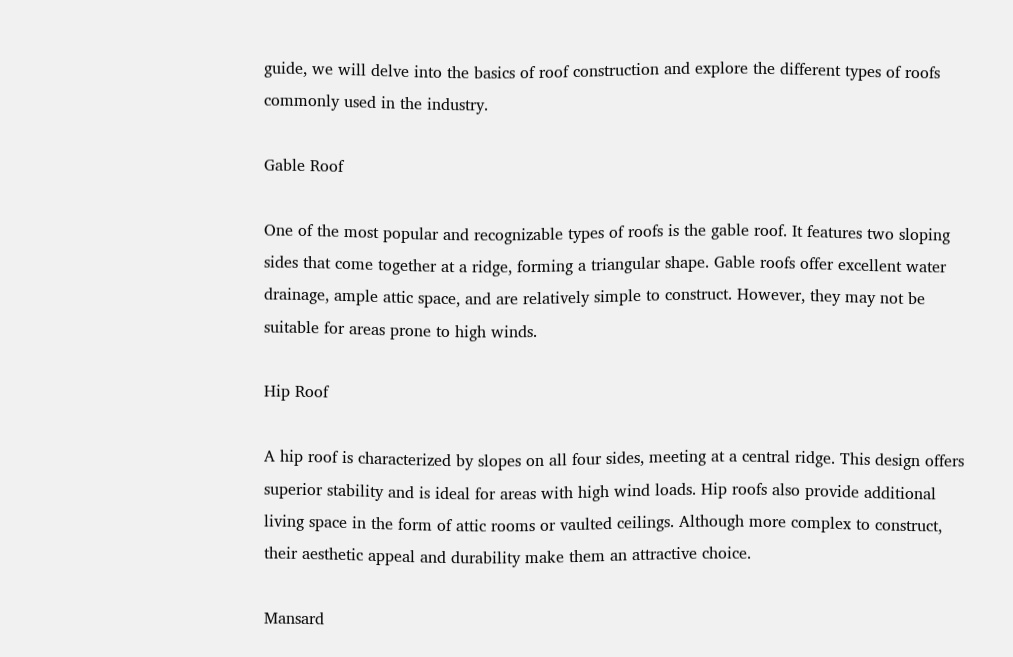guide, we will delve into the basics of roof construction and explore the different types of roofs commonly used in the industry.

Gable Roof

One of the most popular and recognizable types of roofs is the gable roof. It features two sloping sides that come together at a ridge, forming a triangular shape. Gable roofs offer excellent water drainage, ample attic space, and are relatively simple to construct. However, they may not be suitable for areas prone to high winds.

Hip Roof

A hip roof is characterized by slopes on all four sides, meeting at a central ridge. This design offers superior stability and is ideal for areas with high wind loads. Hip roofs also provide additional living space in the form of attic rooms or vaulted ceilings. Although more complex to construct, their aesthetic appeal and durability make them an attractive choice.

Mansard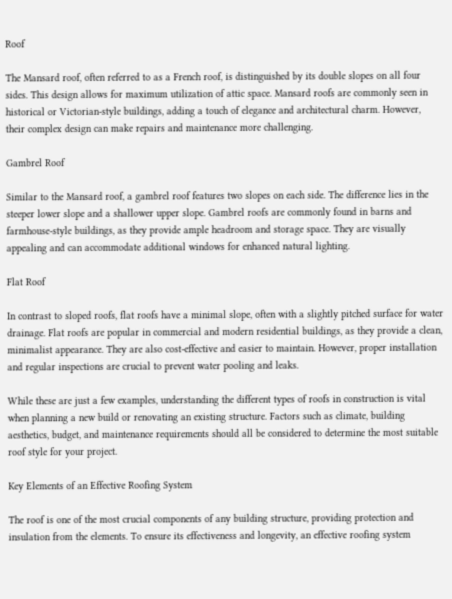Roof

The Mansard roof, often referred to as a French roof, is distinguished by its double slopes on all four sides. This design allows for maximum utilization of attic space. Mansard roofs are commonly seen in historical or Victorian-style buildings, adding a touch of elegance and architectural charm. However, their complex design can make repairs and maintenance more challenging.

Gambrel Roof

Similar to the Mansard roof, a gambrel roof features two slopes on each side. The difference lies in the steeper lower slope and a shallower upper slope. Gambrel roofs are commonly found in barns and farmhouse-style buildings, as they provide ample headroom and storage space. They are visually appealing and can accommodate additional windows for enhanced natural lighting.

Flat Roof

In contrast to sloped roofs, flat roofs have a minimal slope, often with a slightly pitched surface for water drainage. Flat roofs are popular in commercial and modern residential buildings, as they provide a clean, minimalist appearance. They are also cost-effective and easier to maintain. However, proper installation and regular inspections are crucial to prevent water pooling and leaks.

While these are just a few examples, understanding the different types of roofs in construction is vital when planning a new build or renovating an existing structure. Factors such as climate, building aesthetics, budget, and maintenance requirements should all be considered to determine the most suitable roof style for your project.

Key Elements of an Effective Roofing System

The roof is one of the most crucial components of any building structure, providing protection and insulation from the elements. To ensure its effectiveness and longevity, an effective roofing system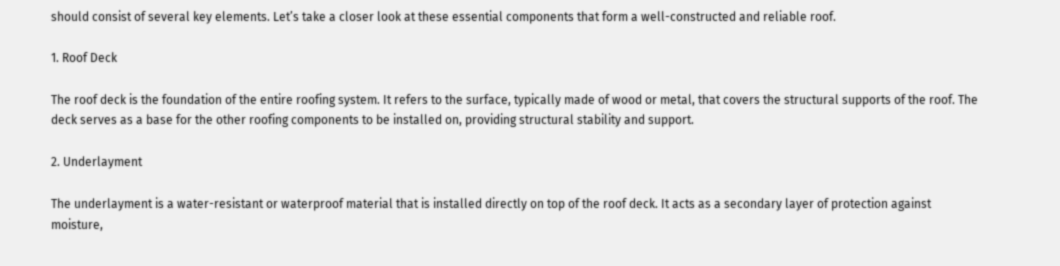should consist of several key elements. Let’s take a closer look at these essential components that form a well-constructed and reliable roof.

1. Roof Deck

The roof deck is the foundation of the entire roofing system. It refers to the surface, typically made of wood or metal, that covers the structural supports of the roof. The deck serves as a base for the other roofing components to be installed on, providing structural stability and support.

2. Underlayment

The underlayment is a water-resistant or waterproof material that is installed directly on top of the roof deck. It acts as a secondary layer of protection against moisture,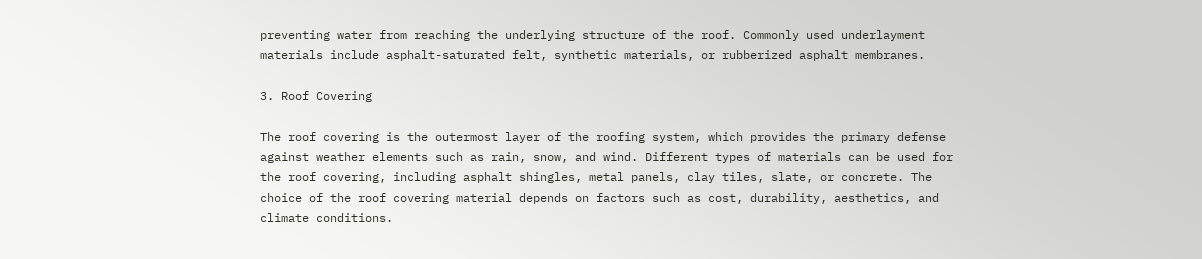preventing water from reaching the underlying structure of the roof. Commonly used underlayment materials include asphalt-saturated felt, synthetic materials, or rubberized asphalt membranes.

3. Roof Covering

The roof covering is the outermost layer of the roofing system, which provides the primary defense against weather elements such as rain, snow, and wind. Different types of materials can be used for the roof covering, including asphalt shingles, metal panels, clay tiles, slate, or concrete. The choice of the roof covering material depends on factors such as cost, durability, aesthetics, and climate conditions.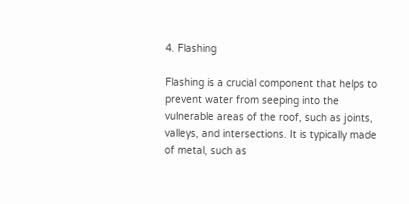4. Flashing

Flashing is a crucial component that helps to prevent water from seeping into the vulnerable areas of the roof, such as joints, valleys, and intersections. It is typically made of metal, such as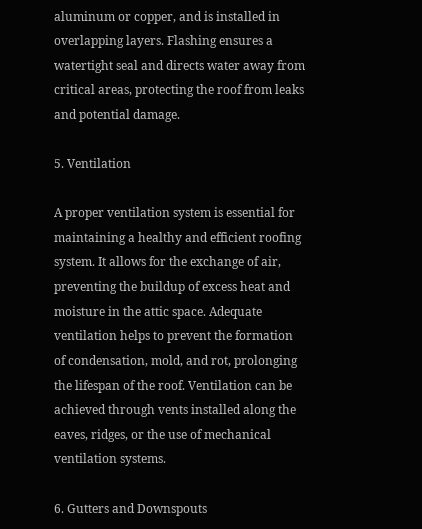aluminum or copper, and is installed in overlapping layers. Flashing ensures a watertight seal and directs water away from critical areas, protecting the roof from leaks and potential damage.

5. Ventilation

A proper ventilation system is essential for maintaining a healthy and efficient roofing system. It allows for the exchange of air, preventing the buildup of excess heat and moisture in the attic space. Adequate ventilation helps to prevent the formation of condensation, mold, and rot, prolonging the lifespan of the roof. Ventilation can be achieved through vents installed along the eaves, ridges, or the use of mechanical ventilation systems.

6. Gutters and Downspouts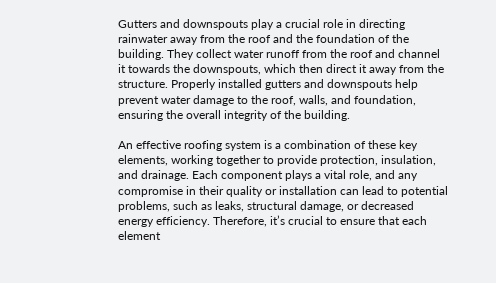Gutters and downspouts play a crucial role in directing rainwater away from the roof and the foundation of the building. They collect water runoff from the roof and channel it towards the downspouts, which then direct it away from the structure. Properly installed gutters and downspouts help prevent water damage to the roof, walls, and foundation, ensuring the overall integrity of the building.

An effective roofing system is a combination of these key elements, working together to provide protection, insulation, and drainage. Each component plays a vital role, and any compromise in their quality or installation can lead to potential problems, such as leaks, structural damage, or decreased energy efficiency. Therefore, it’s crucial to ensure that each element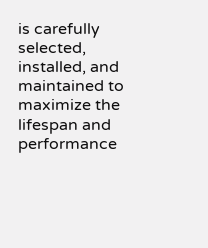is carefully selected, installed, and maintained to maximize the lifespan and performance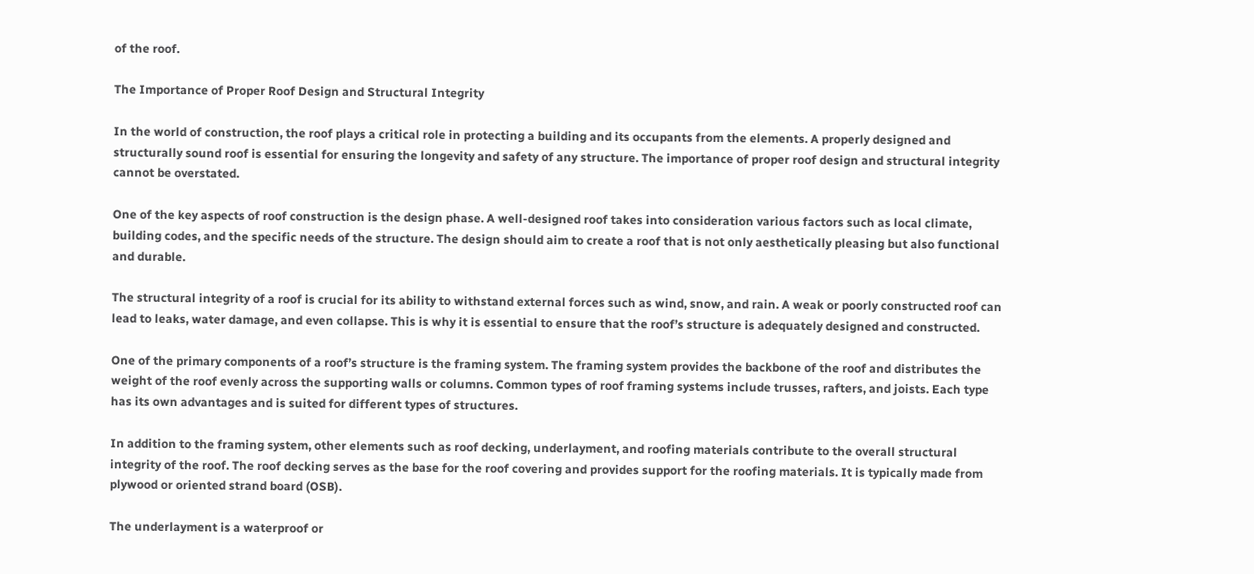of the roof.

The Importance of Proper Roof Design and Structural Integrity

In the world of construction, the roof plays a critical role in protecting a building and its occupants from the elements. A properly designed and structurally sound roof is essential for ensuring the longevity and safety of any structure. The importance of proper roof design and structural integrity cannot be overstated.

One of the key aspects of roof construction is the design phase. A well-designed roof takes into consideration various factors such as local climate, building codes, and the specific needs of the structure. The design should aim to create a roof that is not only aesthetically pleasing but also functional and durable.

The structural integrity of a roof is crucial for its ability to withstand external forces such as wind, snow, and rain. A weak or poorly constructed roof can lead to leaks, water damage, and even collapse. This is why it is essential to ensure that the roof’s structure is adequately designed and constructed.

One of the primary components of a roof’s structure is the framing system. The framing system provides the backbone of the roof and distributes the weight of the roof evenly across the supporting walls or columns. Common types of roof framing systems include trusses, rafters, and joists. Each type has its own advantages and is suited for different types of structures.

In addition to the framing system, other elements such as roof decking, underlayment, and roofing materials contribute to the overall structural integrity of the roof. The roof decking serves as the base for the roof covering and provides support for the roofing materials. It is typically made from plywood or oriented strand board (OSB).

The underlayment is a waterproof or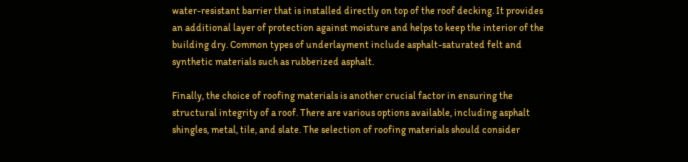water-resistant barrier that is installed directly on top of the roof decking. It provides an additional layer of protection against moisture and helps to keep the interior of the building dry. Common types of underlayment include asphalt-saturated felt and synthetic materials such as rubberized asphalt.

Finally, the choice of roofing materials is another crucial factor in ensuring the structural integrity of a roof. There are various options available, including asphalt shingles, metal, tile, and slate. The selection of roofing materials should consider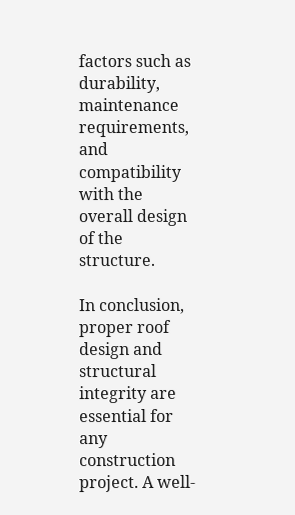factors such as durability, maintenance requirements, and compatibility with the overall design of the structure.

In conclusion, proper roof design and structural integrity are essential for any construction project. A well-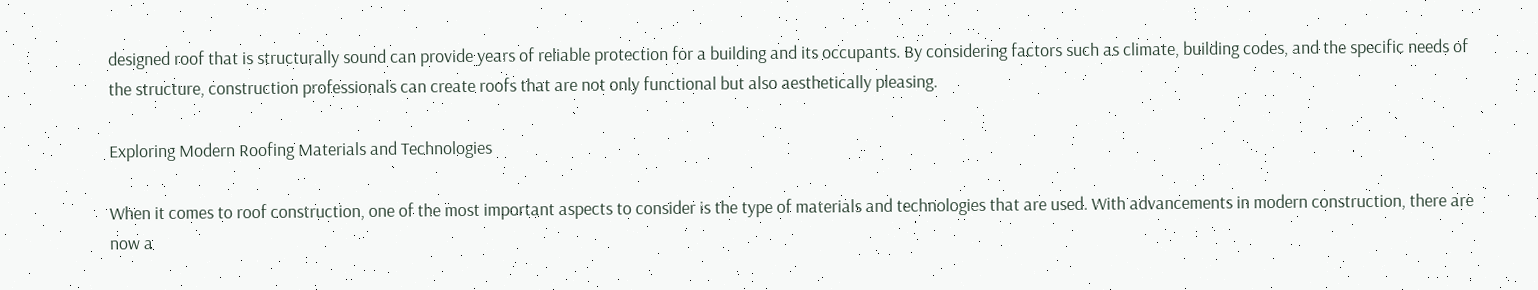designed roof that is structurally sound can provide years of reliable protection for a building and its occupants. By considering factors such as climate, building codes, and the specific needs of the structure, construction professionals can create roofs that are not only functional but also aesthetically pleasing.

Exploring Modern Roofing Materials and Technologies

When it comes to roof construction, one of the most important aspects to consider is the type of materials and technologies that are used. With advancements in modern construction, there are now a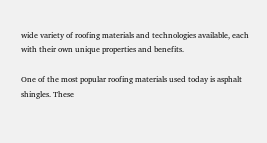wide variety of roofing materials and technologies available, each with their own unique properties and benefits.

One of the most popular roofing materials used today is asphalt shingles. These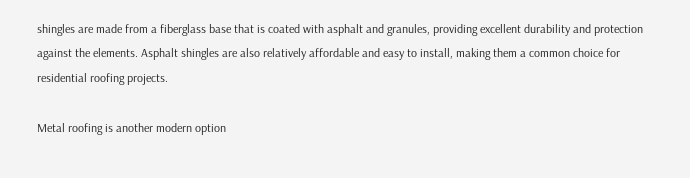shingles are made from a fiberglass base that is coated with asphalt and granules, providing excellent durability and protection against the elements. Asphalt shingles are also relatively affordable and easy to install, making them a common choice for residential roofing projects.

Metal roofing is another modern option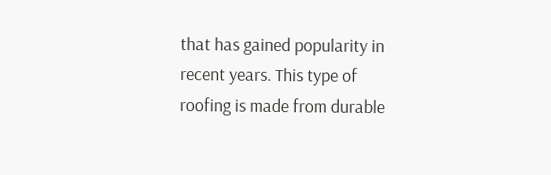that has gained popularity in recent years. This type of roofing is made from durable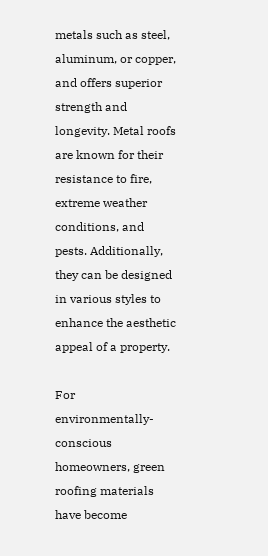metals such as steel, aluminum, or copper, and offers superior strength and longevity. Metal roofs are known for their resistance to fire, extreme weather conditions, and pests. Additionally, they can be designed in various styles to enhance the aesthetic appeal of a property.

For environmentally-conscious homeowners, green roofing materials have become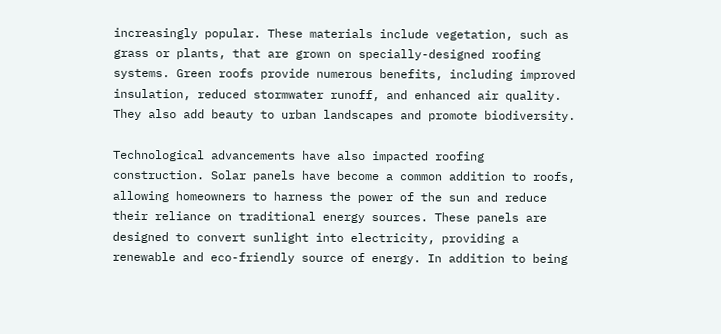increasingly popular. These materials include vegetation, such as grass or plants, that are grown on specially-designed roofing systems. Green roofs provide numerous benefits, including improved insulation, reduced stormwater runoff, and enhanced air quality. They also add beauty to urban landscapes and promote biodiversity.

Technological advancements have also impacted roofing construction. Solar panels have become a common addition to roofs, allowing homeowners to harness the power of the sun and reduce their reliance on traditional energy sources. These panels are designed to convert sunlight into electricity, providing a renewable and eco-friendly source of energy. In addition to being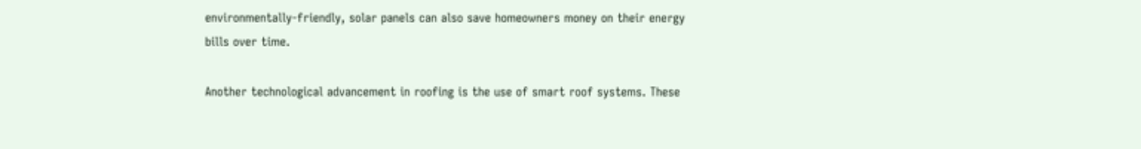environmentally-friendly, solar panels can also save homeowners money on their energy bills over time.

Another technological advancement in roofing is the use of smart roof systems. These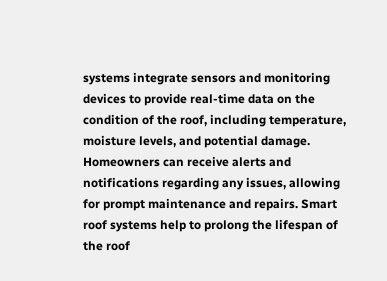systems integrate sensors and monitoring devices to provide real-time data on the condition of the roof, including temperature, moisture levels, and potential damage. Homeowners can receive alerts and notifications regarding any issues, allowing for prompt maintenance and repairs. Smart roof systems help to prolong the lifespan of the roof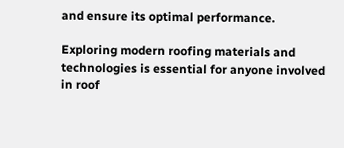and ensure its optimal performance.

Exploring modern roofing materials and technologies is essential for anyone involved in roof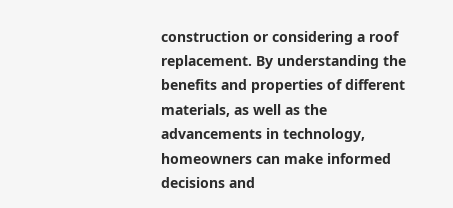construction or considering a roof replacement. By understanding the benefits and properties of different materials, as well as the advancements in technology, homeowners can make informed decisions and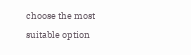choose the most suitable option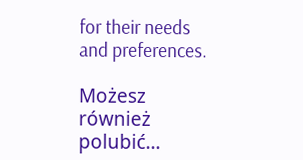for their needs and preferences.

Możesz również polubić…